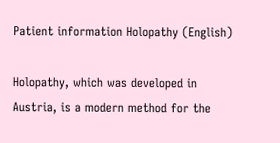Patient information Holopathy (English)

Holopathy, which was developed in Austria, is a modern method for the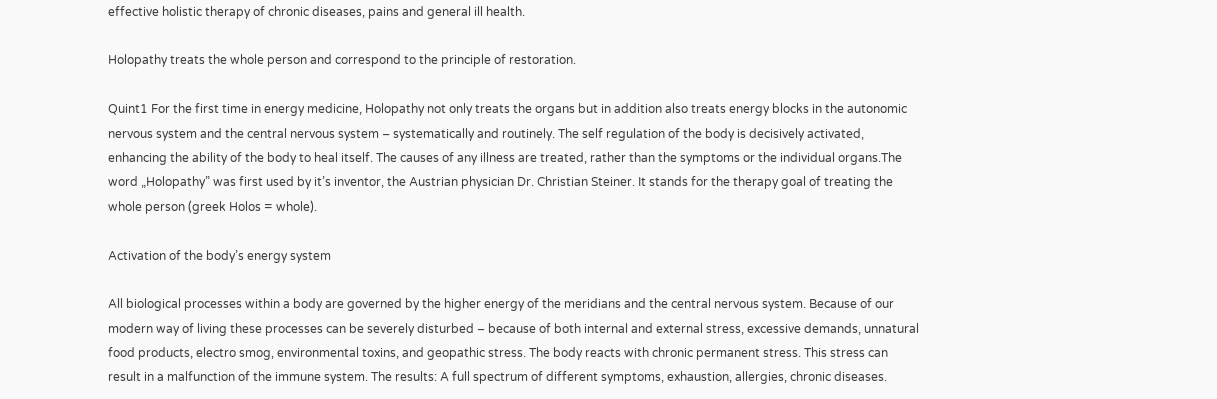effective holistic therapy of chronic diseases, pains and general ill health.

Holopathy treats the whole person and correspond to the principle of restoration.

Quint1 For the first time in energy medicine, Holopathy not only treats the organs but in addition also treats energy blocks in the autonomic nervous system and the central nervous system – systematically and routinely. The self regulation of the body is decisively activated, enhancing the ability of the body to heal itself. The causes of any illness are treated, rather than the symptoms or the individual organs.The word „Holopathy” was first used by it’s inventor, the Austrian physician Dr. Christian Steiner. It stands for the therapy goal of treating the whole person (greek Holos = whole).

Activation of the body’s energy system

All biological processes within a body are governed by the higher energy of the meridians and the central nervous system. Because of our modern way of living these processes can be severely disturbed – because of both internal and external stress, excessive demands, unnatural food products, electro smog, environmental toxins, and geopathic stress. The body reacts with chronic permanent stress. This stress can result in a malfunction of the immune system. The results: A full spectrum of different symptoms, exhaustion, allergies, chronic diseases.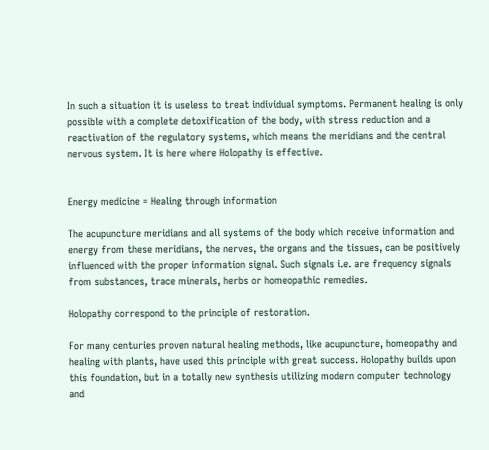In such a situation it is useless to treat individual symptoms. Permanent healing is only possible with a complete detoxification of the body, with stress reduction and a reactivation of the regulatory systems, which means the meridians and the central nervous system. It is here where Holopathy is effective.


Energy medicine = Healing through information

The acupuncture meridians and all systems of the body which receive information and energy from these meridians, the nerves, the organs and the tissues, can be positively influenced with the proper information signal. Such signals i.e. are frequency signals from substances, trace minerals, herbs or homeopathic remedies.

Holopathy correspond to the principle of restoration.

For many centuries proven natural healing methods, like acupuncture, homeopathy and healing with plants, have used this principle with great success. Holopathy builds upon this foundation, but in a totally new synthesis utilizing modern computer technology and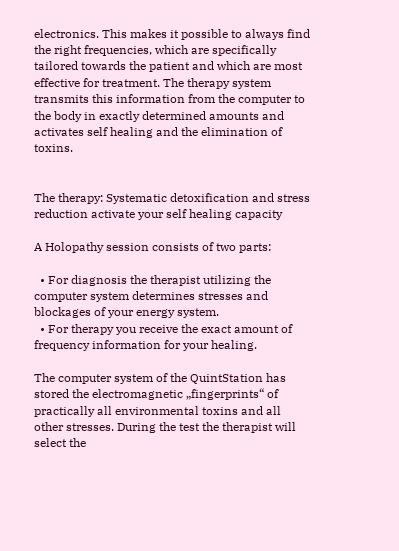electronics. This makes it possible to always find the right frequencies, which are specifically tailored towards the patient and which are most effective for treatment. The therapy system transmits this information from the computer to the body in exactly determined amounts and activates self healing and the elimination of toxins.


The therapy: Systematic detoxification and stress reduction activate your self healing capacity

A Holopathy session consists of two parts:

  • For diagnosis the therapist utilizing the computer system determines stresses and blockages of your energy system.
  • For therapy you receive the exact amount of frequency information for your healing.

The computer system of the QuintStation has stored the electromagnetic „fingerprints“ of practically all environmental toxins and all other stresses. During the test the therapist will select the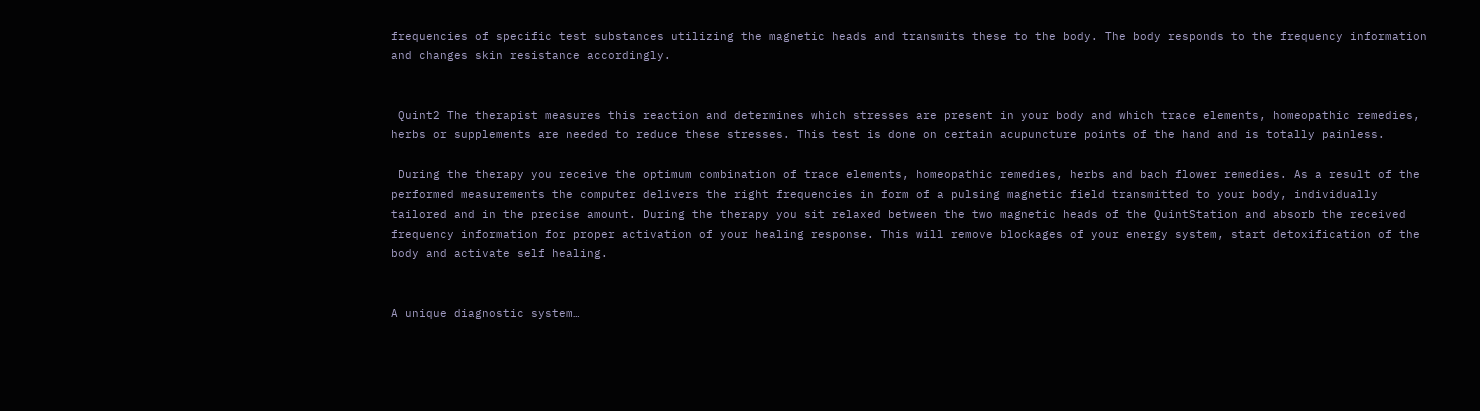frequencies of specific test substances utilizing the magnetic heads and transmits these to the body. The body responds to the frequency information and changes skin resistance accordingly.


 Quint2 The therapist measures this reaction and determines which stresses are present in your body and which trace elements, homeopathic remedies, herbs or supplements are needed to reduce these stresses. This test is done on certain acupuncture points of the hand and is totally painless.

 During the therapy you receive the optimum combination of trace elements, homeopathic remedies, herbs and bach flower remedies. As a result of the performed measurements the computer delivers the right frequencies in form of a pulsing magnetic field transmitted to your body, individually tailored and in the precise amount. During the therapy you sit relaxed between the two magnetic heads of the QuintStation and absorb the received frequency information for proper activation of your healing response. This will remove blockages of your energy system, start detoxification of the body and activate self healing.


A unique diagnostic system…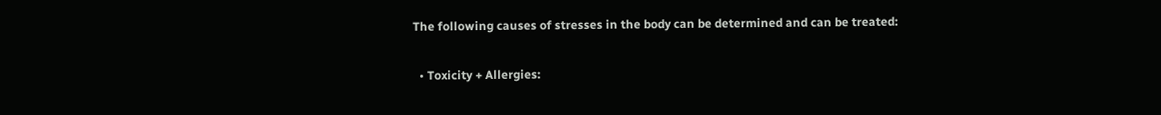The following causes of stresses in the body can be determined and can be treated:

  • Toxicity + Allergies: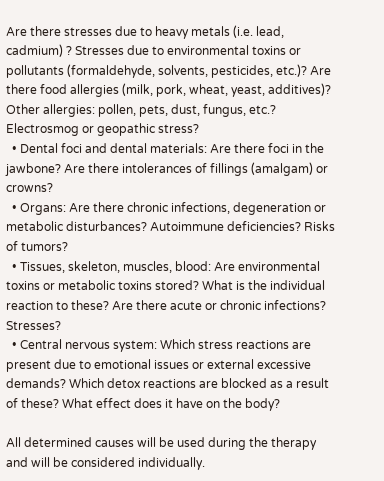Are there stresses due to heavy metals (i.e. lead, cadmium) ? Stresses due to environmental toxins or pollutants (formaldehyde, solvents, pesticides, etc.)? Are there food allergies (milk, pork, wheat, yeast, additives)? Other allergies: pollen, pets, dust, fungus, etc.? Electrosmog or geopathic stress?
  • Dental foci and dental materials: Are there foci in the jawbone? Are there intolerances of fillings (amalgam) or crowns?
  • Organs: Are there chronic infections, degeneration or metabolic disturbances? Autoimmune deficiencies? Risks of tumors?
  • Tissues, skeleton, muscles, blood: Are environmental toxins or metabolic toxins stored? What is the individual reaction to these? Are there acute or chronic infections? Stresses?
  • Central nervous system: Which stress reactions are present due to emotional issues or external excessive demands? Which detox reactions are blocked as a result of these? What effect does it have on the body?

All determined causes will be used during the therapy and will be considered individually.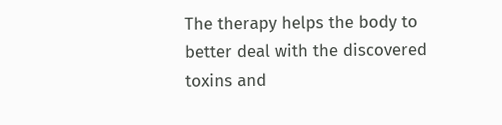The therapy helps the body to better deal with the discovered toxins and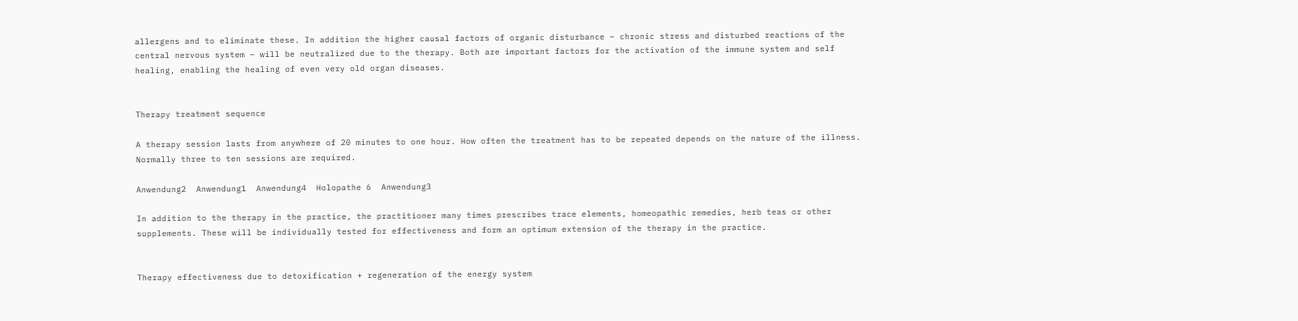allergens and to eliminate these. In addition the higher causal factors of organic disturbance – chronic stress and disturbed reactions of the central nervous system – will be neutralized due to the therapy. Both are important factors for the activation of the immune system and self healing, enabling the healing of even very old organ diseases.


Therapy treatment sequence

A therapy session lasts from anywhere of 20 minutes to one hour. How often the treatment has to be repeated depends on the nature of the illness. Normally three to ten sessions are required.

Anwendung2  Anwendung1  Anwendung4  Holopathe 6  Anwendung3

In addition to the therapy in the practice, the practitioner many times prescribes trace elements, homeopathic remedies, herb teas or other supplements. These will be individually tested for effectiveness and form an optimum extension of the therapy in the practice.


Therapy effectiveness due to detoxification + regeneration of the energy system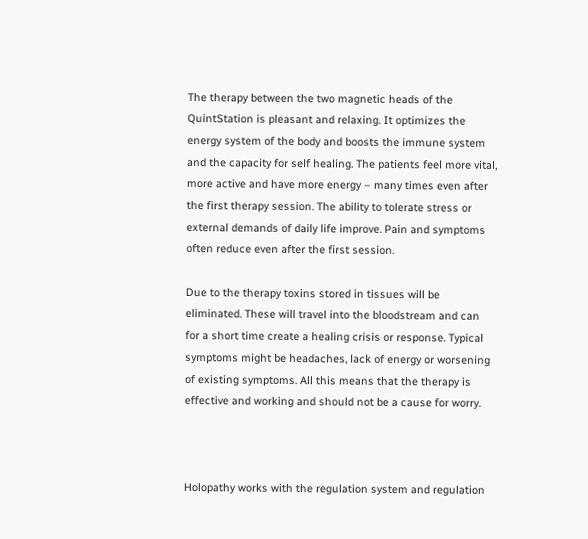The therapy between the two magnetic heads of the QuintStation is pleasant and relaxing. It optimizes the energy system of the body and boosts the immune system and the capacity for self healing. The patients feel more vital, more active and have more energy – many times even after the first therapy session. The ability to tolerate stress or external demands of daily life improve. Pain and symptoms often reduce even after the first session.

Due to the therapy toxins stored in tissues will be eliminated. These will travel into the bloodstream and can for a short time create a healing crisis or response. Typical symptoms might be headaches, lack of energy or worsening of existing symptoms. All this means that the therapy is effective and working and should not be a cause for worry.



Holopathy works with the regulation system and regulation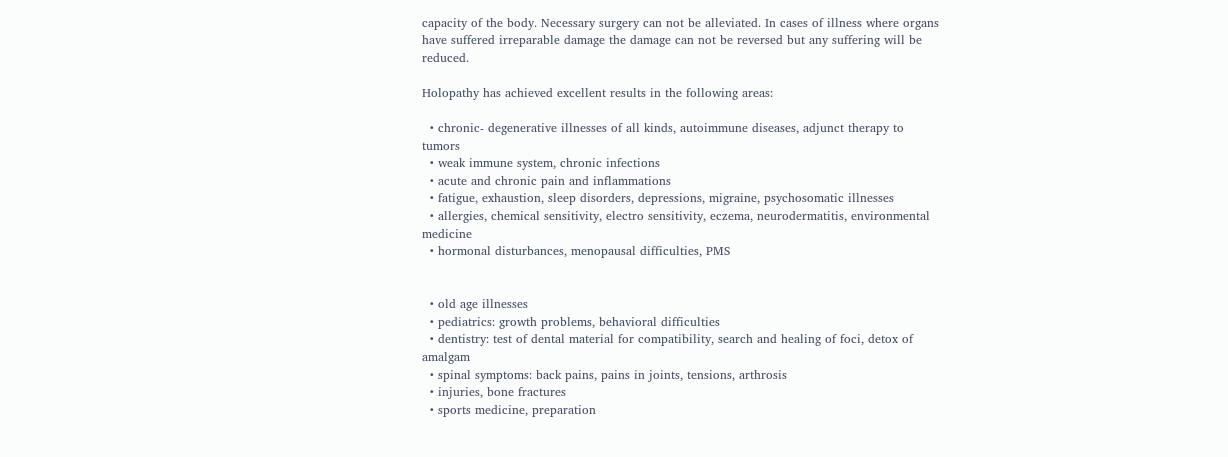capacity of the body. Necessary surgery can not be alleviated. In cases of illness where organs have suffered irreparable damage the damage can not be reversed but any suffering will be reduced.

Holopathy has achieved excellent results in the following areas:

  • chronic- degenerative illnesses of all kinds, autoimmune diseases, adjunct therapy to tumors
  • weak immune system, chronic infections
  • acute and chronic pain and inflammations
  • fatigue, exhaustion, sleep disorders, depressions, migraine, psychosomatic illnesses
  • allergies, chemical sensitivity, electro sensitivity, eczema, neurodermatitis, environmental medicine
  • hormonal disturbances, menopausal difficulties, PMS


  • old age illnesses
  • pediatrics: growth problems, behavioral difficulties
  • dentistry: test of dental material for compatibility, search and healing of foci, detox of amalgam
  • spinal symptoms: back pains, pains in joints, tensions, arthrosis
  • injuries, bone fractures
  • sports medicine, preparation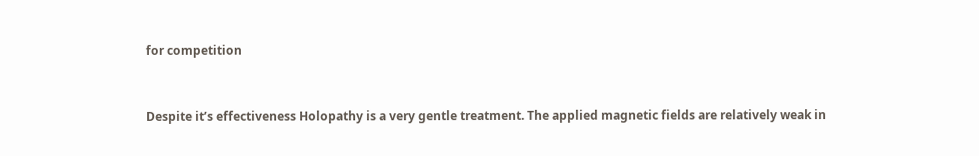for competition


Despite it’s effectiveness Holopathy is a very gentle treatment. The applied magnetic fields are relatively weak in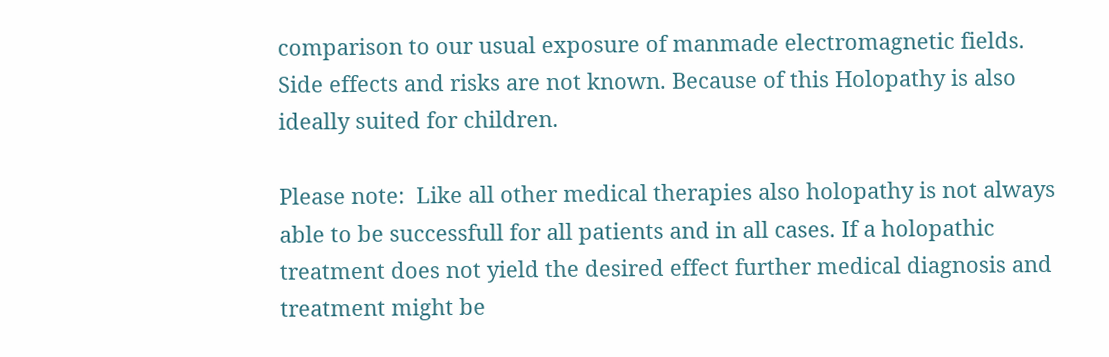comparison to our usual exposure of manmade electromagnetic fields. Side effects and risks are not known. Because of this Holopathy is also ideally suited for children.

Please note:  Like all other medical therapies also holopathy is not always able to be successfull for all patients and in all cases. If a holopathic treatment does not yield the desired effect further medical diagnosis and treatment might be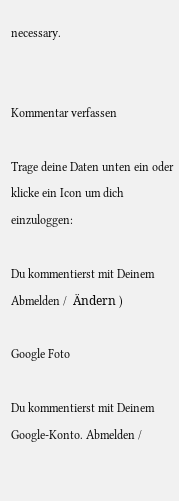necessary.


Kommentar verfassen

Trage deine Daten unten ein oder klicke ein Icon um dich einzuloggen:

Du kommentierst mit Deinem Abmelden /  Ändern )

Google Foto

Du kommentierst mit Deinem Google-Konto. Abmelden /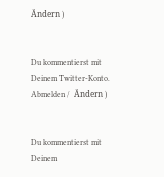Ändern )


Du kommentierst mit Deinem Twitter-Konto. Abmelden /  Ändern )


Du kommentierst mit Deinem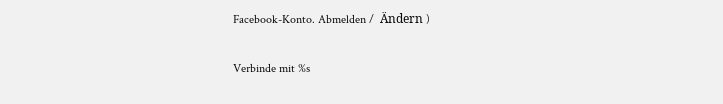Facebook-Konto. Abmelden /  Ändern )

Verbinde mit %s